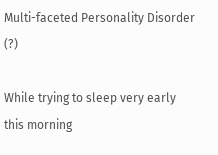Multi-faceted Personality Disorder (?)

While trying to sleep very early this morning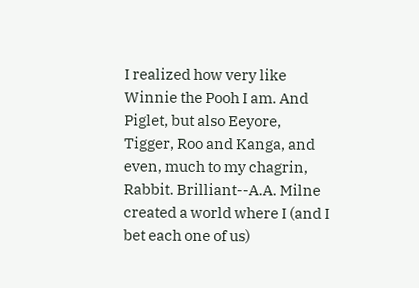I realized how very like Winnie the Pooh I am. And Piglet, but also Eeyore, Tigger, Roo and Kanga, and even, much to my chagrin, Rabbit. Brilliant--A.A. Milne created a world where I (and I bet each one of us)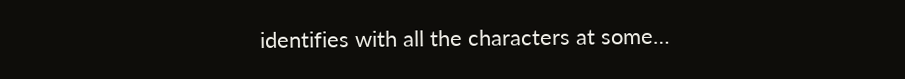identifies with all the characters at some…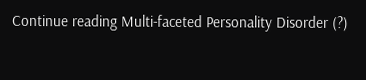Continue reading Multi-faceted Personality Disorder (?)